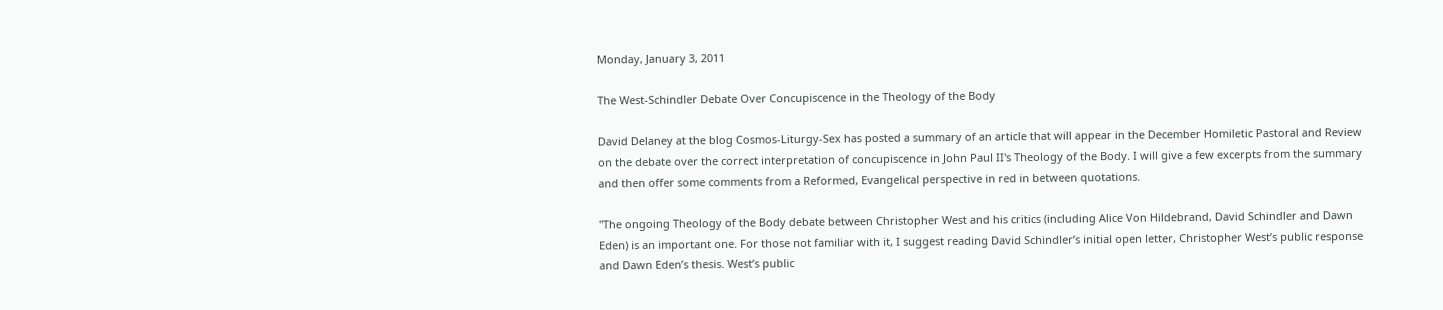Monday, January 3, 2011

The West-Schindler Debate Over Concupiscence in the Theology of the Body

David Delaney at the blog Cosmos-Liturgy-Sex has posted a summary of an article that will appear in the December Homiletic Pastoral and Review on the debate over the correct interpretation of concupiscence in John Paul II's Theology of the Body. I will give a few excerpts from the summary and then offer some comments from a Reformed, Evangelical perspective in red in between quotations.

"The ongoing Theology of the Body debate between Christopher West and his critics (including Alice Von Hildebrand, David Schindler and Dawn Eden) is an important one. For those not familiar with it, I suggest reading David Schindler’s initial open letter, Christopher West’s public response and Dawn Eden’s thesis. West’s public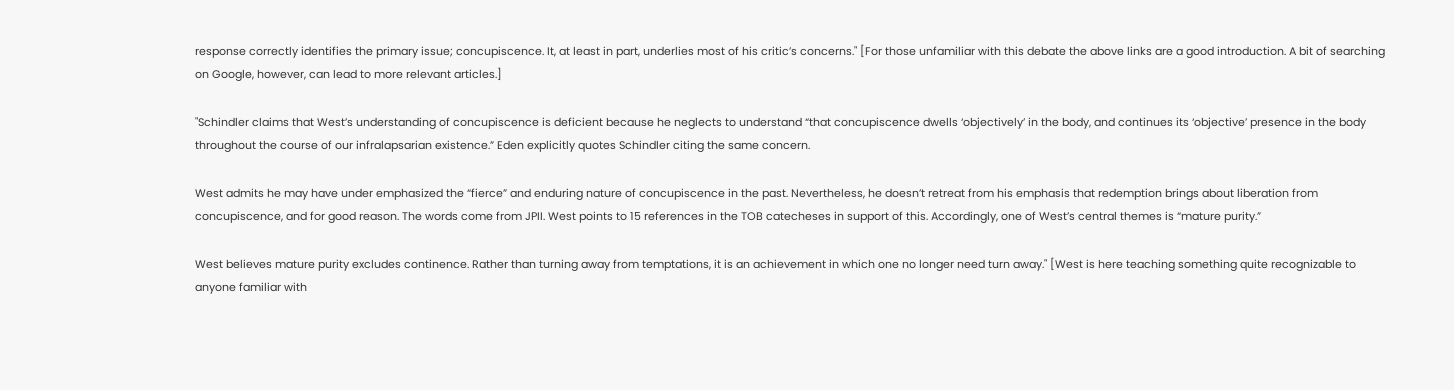response correctly identifies the primary issue; concupiscence. It, at least in part, underlies most of his critic’s concerns." [For those unfamiliar with this debate the above links are a good introduction. A bit of searching on Google, however, can lead to more relevant articles.]

"Schindler claims that West’s understanding of concupiscence is deficient because he neglects to understand “that concupiscence dwells ‘objectively’ in the body, and continues its ‘objective’ presence in the body throughout the course of our infralapsarian existence.” Eden explicitly quotes Schindler citing the same concern.

West admits he may have under emphasized the “fierce” and enduring nature of concupiscence in the past. Nevertheless, he doesn’t retreat from his emphasis that redemption brings about liberation from concupiscence, and for good reason. The words come from JPII. West points to 15 references in the TOB catecheses in support of this. Accordingly, one of West’s central themes is “mature purity.”

West believes mature purity excludes continence. Rather than turning away from temptations, it is an achievement in which one no longer need turn away." [West is here teaching something quite recognizable to anyone familiar with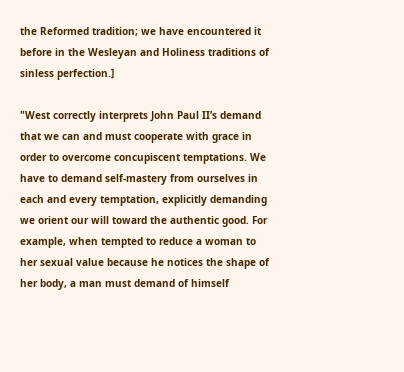the Reformed tradition; we have encountered it before in the Wesleyan and Holiness traditions of sinless perfection.]

"West correctly interprets John Paul II’s demand that we can and must cooperate with grace in order to overcome concupiscent temptations. We have to demand self-mastery from ourselves in each and every temptation, explicitly demanding we orient our will toward the authentic good. For example, when tempted to reduce a woman to her sexual value because he notices the shape of her body, a man must demand of himself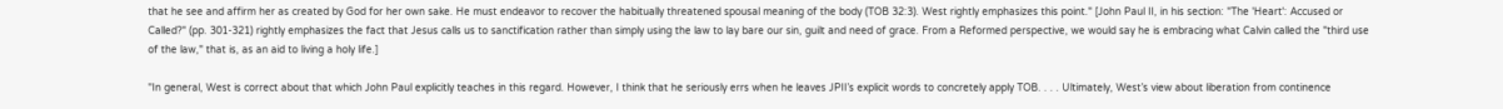that he see and affirm her as created by God for her own sake. He must endeavor to recover the habitually threatened spousal meaning of the body (TOB 32:3). West rightly emphasizes this point." [John Paul II, in his section: "The 'Heart': Accused or Called?" (pp. 301-321) rightly emphasizes the fact that Jesus calls us to sanctification rather than simply using the law to lay bare our sin, guilt and need of grace. From a Reformed perspective, we would say he is embracing what Calvin called the "third use of the law," that is, as an aid to living a holy life.]

"In general, West is correct about that which John Paul explicitly teaches in this regard. However, I think that he seriously errs when he leaves JPII’s explicit words to concretely apply TOB. . . . Ultimately, West’s view about liberation from continence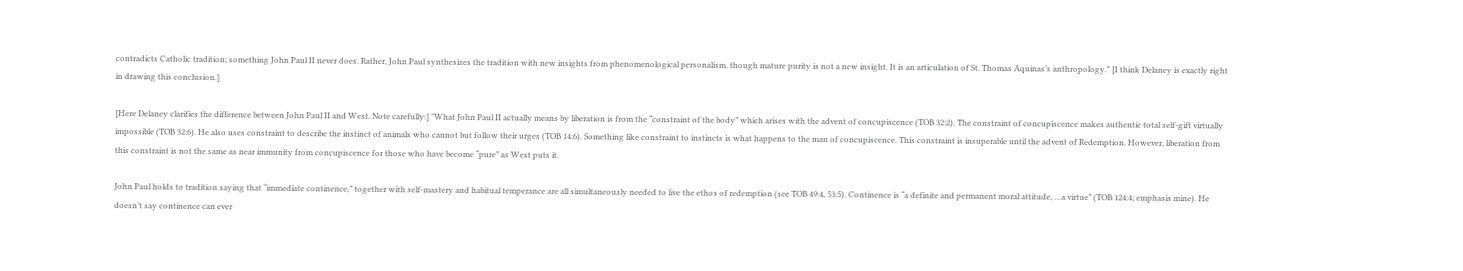contradicts Catholic tradition; something John Paul II never does. Rather, John Paul synthesizes the tradition with new insights from phenomenological personalism, though mature purity is not a new insight. It is an articulation of St. Thomas Aquinas’s anthropology." [I think Delaney is exactly right in drawing this conclusion.]

[Here Delaney clarifies the difference between John Paul II and West. Note carefully:] "What John Paul II actually means by liberation is from the “constraint of the body” which arises with the advent of concupiscence (TOB 32:2). The constraint of concupiscence makes authentic total self-gift virtually impossible (TOB 32:6). He also uses constraint to describe the instinct of animals who cannot but follow their urges (TOB 14:6). Something like constraint to instincts is what happens to the man of concupiscence. This constraint is insuperable until the advent of Redemption. However, liberation from this constraint is not the same as near immunity from concupiscence for those who have become “pure” as West puts it.

John Paul holds to tradition saying that “immediate continence,” together with self-mastery and habitual temperance are all simultaneously needed to live the ethos of redemption (see TOB 49:4, 53:5). Continence is “a definite and permanent moral attitude, …a virtue” (TOB 124:4; emphasis mine). He doesn’t say continence can ever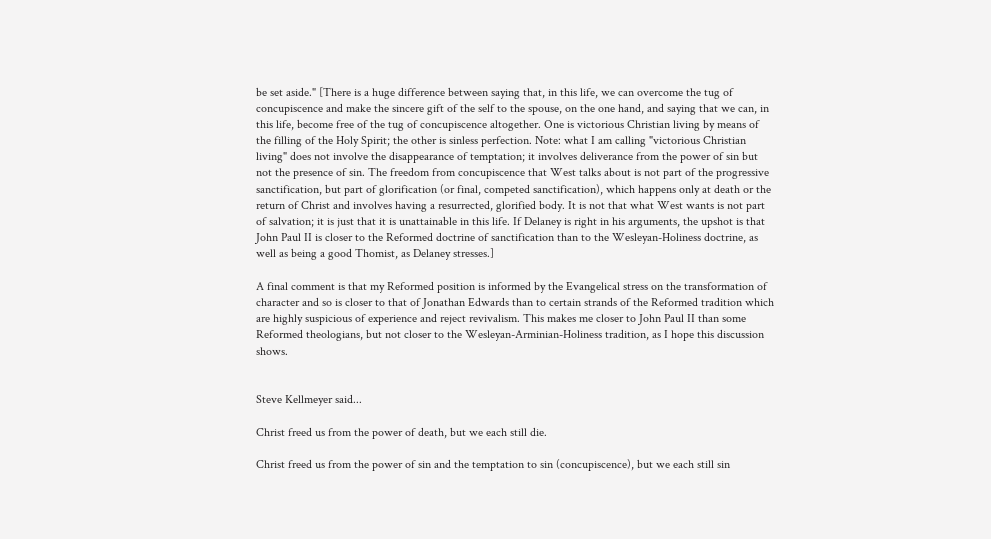be set aside." [There is a huge difference between saying that, in this life, we can overcome the tug of concupiscence and make the sincere gift of the self to the spouse, on the one hand, and saying that we can, in this life, become free of the tug of concupiscence altogether. One is victorious Christian living by means of the filling of the Holy Spirit; the other is sinless perfection. Note: what I am calling "victorious Christian living" does not involve the disappearance of temptation; it involves deliverance from the power of sin but not the presence of sin. The freedom from concupiscence that West talks about is not part of the progressive sanctification, but part of glorification (or final, competed sanctification), which happens only at death or the return of Christ and involves having a resurrected, glorified body. It is not that what West wants is not part of salvation; it is just that it is unattainable in this life. If Delaney is right in his arguments, the upshot is that John Paul II is closer to the Reformed doctrine of sanctification than to the Wesleyan-Holiness doctrine, as well as being a good Thomist, as Delaney stresses.]

A final comment is that my Reformed position is informed by the Evangelical stress on the transformation of character and so is closer to that of Jonathan Edwards than to certain strands of the Reformed tradition which are highly suspicious of experience and reject revivalism. This makes me closer to John Paul II than some Reformed theologians, but not closer to the Wesleyan-Arminian-Holiness tradition, as I hope this discussion shows.


Steve Kellmeyer said...

Christ freed us from the power of death, but we each still die.

Christ freed us from the power of sin and the temptation to sin (concupiscence), but we each still sin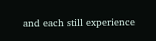and each still experience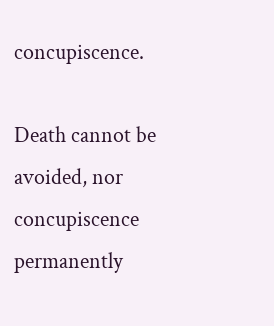concupiscence.

Death cannot be avoided, nor concupiscence permanently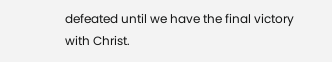defeated until we have the final victory with Christ.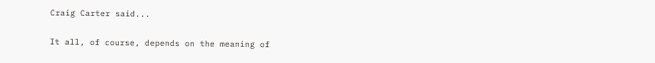Craig Carter said...

It all, of course, depends on the meaning of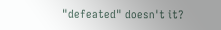"defeated" doesn't it?